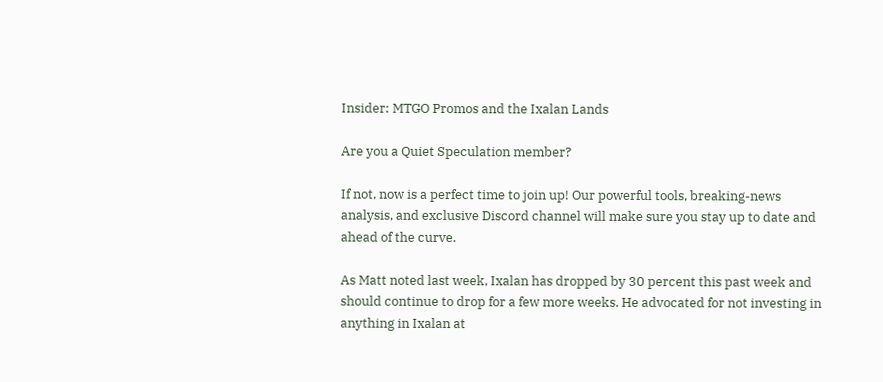Insider: MTGO Promos and the Ixalan Lands

Are you a Quiet Speculation member?

If not, now is a perfect time to join up! Our powerful tools, breaking-news analysis, and exclusive Discord channel will make sure you stay up to date and ahead of the curve.

As Matt noted last week, Ixalan has dropped by 30 percent this past week and should continue to drop for a few more weeks. He advocated for not investing in anything in Ixalan at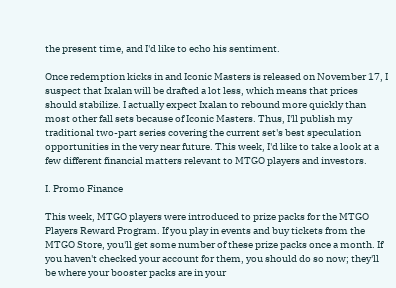the present time, and I'd like to echo his sentiment.

Once redemption kicks in and Iconic Masters is released on November 17, I suspect that Ixalan will be drafted a lot less, which means that prices should stabilize. I actually expect Ixalan to rebound more quickly than most other fall sets because of Iconic Masters. Thus, I'll publish my traditional two-part series covering the current set's best speculation opportunities in the very near future. This week, I'd like to take a look at a few different financial matters relevant to MTGO players and investors.

I. Promo Finance

This week, MTGO players were introduced to prize packs for the MTGO Players Reward Program. If you play in events and buy tickets from the MTGO Store, you'll get some number of these prize packs once a month. If you haven't checked your account for them, you should do so now; they'll be where your booster packs are in your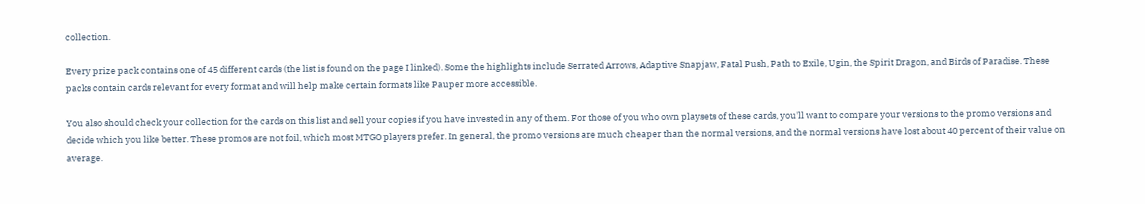collection.

Every prize pack contains one of 45 different cards (the list is found on the page I linked). Some the highlights include Serrated Arrows, Adaptive Snapjaw, Fatal Push, Path to Exile, Ugin, the Spirit Dragon, and Birds of Paradise. These packs contain cards relevant for every format and will help make certain formats like Pauper more accessible.

You also should check your collection for the cards on this list and sell your copies if you have invested in any of them. For those of you who own playsets of these cards, you'll want to compare your versions to the promo versions and decide which you like better. These promos are not foil, which most MTGO players prefer. In general, the promo versions are much cheaper than the normal versions, and the normal versions have lost about 40 percent of their value on average.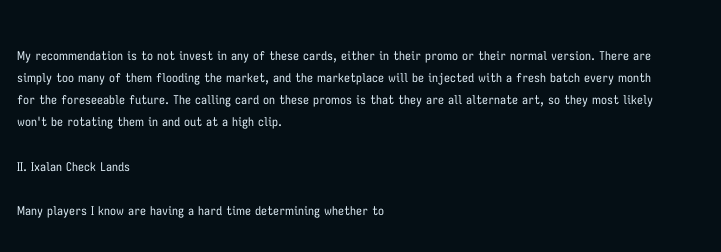My recommendation is to not invest in any of these cards, either in their promo or their normal version. There are simply too many of them flooding the market, and the marketplace will be injected with a fresh batch every month for the foreseeable future. The calling card on these promos is that they are all alternate art, so they most likely won't be rotating them in and out at a high clip.

II. Ixalan Check Lands

Many players I know are having a hard time determining whether to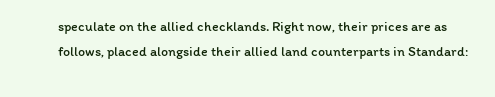speculate on the allied checklands. Right now, their prices are as follows, placed alongside their allied land counterparts in Standard: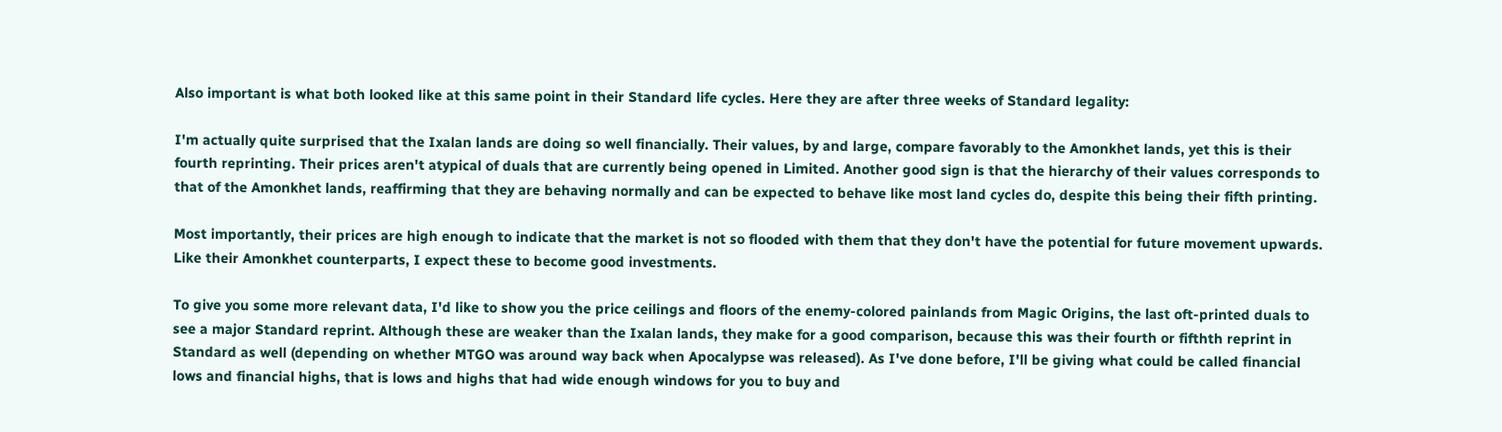Also important is what both looked like at this same point in their Standard life cycles. Here they are after three weeks of Standard legality:

I'm actually quite surprised that the Ixalan lands are doing so well financially. Their values, by and large, compare favorably to the Amonkhet lands, yet this is their fourth reprinting. Their prices aren't atypical of duals that are currently being opened in Limited. Another good sign is that the hierarchy of their values corresponds to that of the Amonkhet lands, reaffirming that they are behaving normally and can be expected to behave like most land cycles do, despite this being their fifth printing.

Most importantly, their prices are high enough to indicate that the market is not so flooded with them that they don't have the potential for future movement upwards. Like their Amonkhet counterparts, I expect these to become good investments.

To give you some more relevant data, I'd like to show you the price ceilings and floors of the enemy-colored painlands from Magic Origins, the last oft-printed duals to see a major Standard reprint. Although these are weaker than the Ixalan lands, they make for a good comparison, because this was their fourth or fifthth reprint in Standard as well (depending on whether MTGO was around way back when Apocalypse was released). As I've done before, I'll be giving what could be called financial lows and financial highs, that is lows and highs that had wide enough windows for you to buy and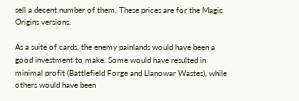sell a decent number of them. These prices are for the Magic Origins versions.

As a suite of cards, the enemy painlands would have been a good investment to make. Some would have resulted in minimal profit (Battlefield Forge and Llanowar Wastes), while others would have been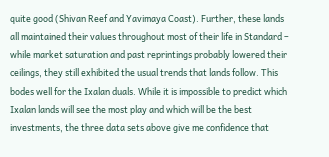quite good (Shivan Reef and Yavimaya Coast). Further, these lands all maintained their values throughout most of their life in Standard – while market saturation and past reprintings probably lowered their ceilings, they still exhibited the usual trends that lands follow. This bodes well for the Ixalan duals. While it is impossible to predict which Ixalan lands will see the most play and which will be the best investments, the three data sets above give me confidence that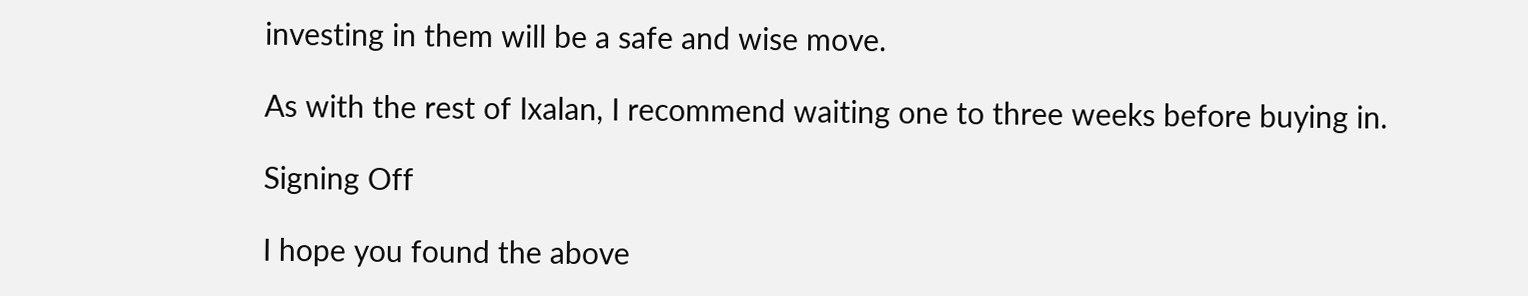investing in them will be a safe and wise move.

As with the rest of Ixalan, I recommend waiting one to three weeks before buying in.

Signing Off

I hope you found the above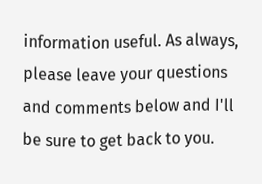information useful. As always, please leave your questions and comments below and I'll be sure to get back to you.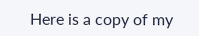Here is a copy of my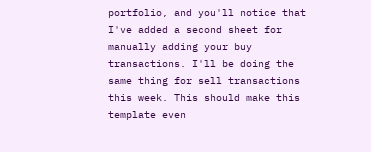portfolio, and you'll notice that I've added a second sheet for manually adding your buy transactions. I'll be doing the same thing for sell transactions this week. This should make this template even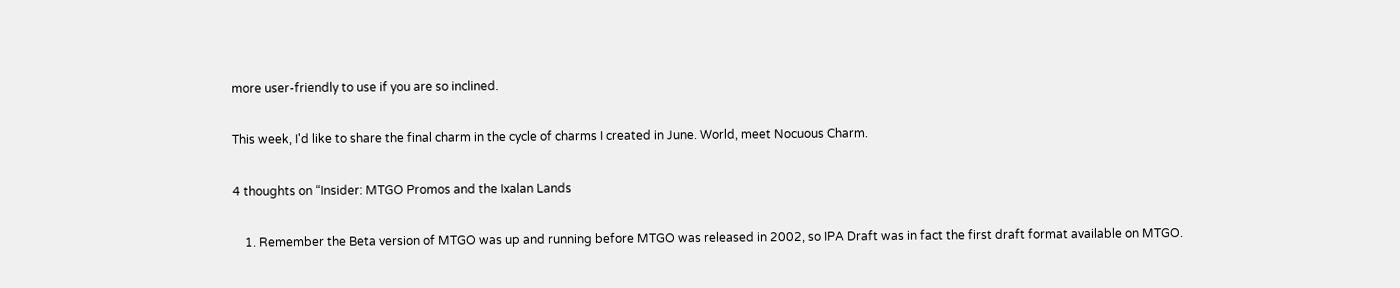more user-friendly to use if you are so inclined.

This week, I'd like to share the final charm in the cycle of charms I created in June. World, meet Nocuous Charm.

4 thoughts on “Insider: MTGO Promos and the Ixalan Lands

    1. Remember the Beta version of MTGO was up and running before MTGO was released in 2002, so IPA Draft was in fact the first draft format available on MTGO.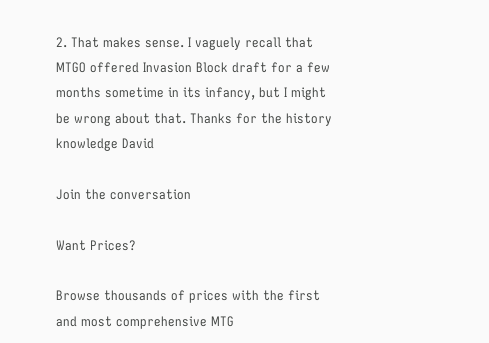2. That makes sense. I vaguely recall that MTGO offered Invasion Block draft for a few months sometime in its infancy, but I might be wrong about that. Thanks for the history knowledge David

Join the conversation

Want Prices?

Browse thousands of prices with the first and most comprehensive MTG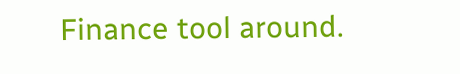Finance tool around.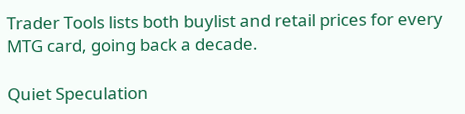Trader Tools lists both buylist and retail prices for every MTG card, going back a decade.

Quiet Speculation